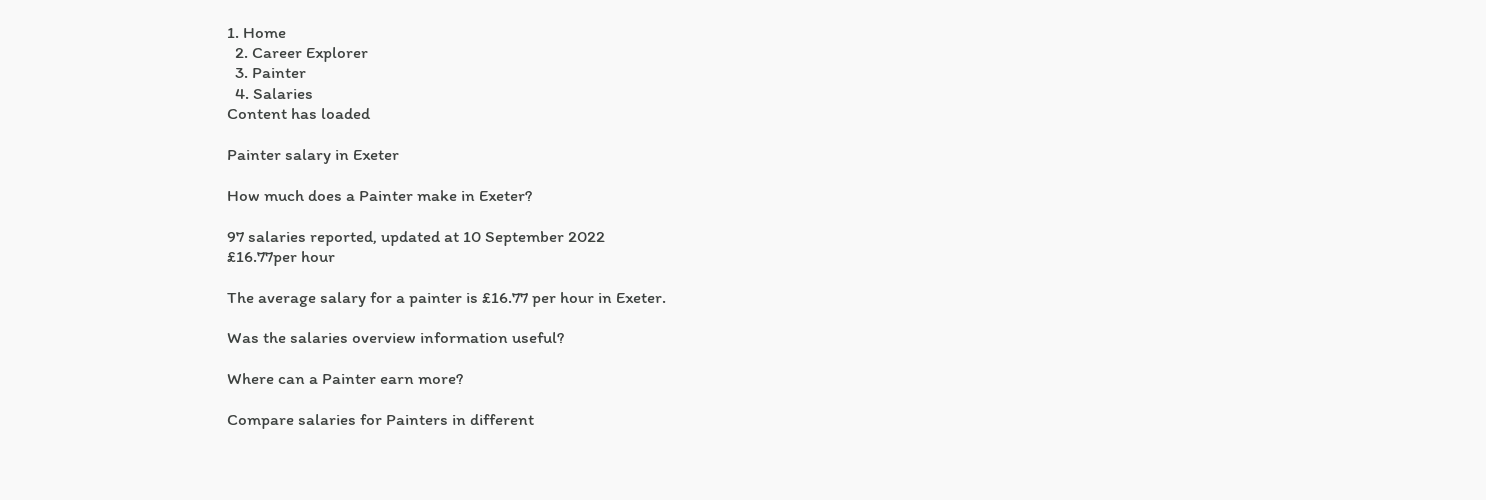1. Home
  2. Career Explorer
  3. Painter
  4. Salaries
Content has loaded

Painter salary in Exeter

How much does a Painter make in Exeter?

97 salaries reported, updated at 10 September 2022
£16.77per hour

The average salary for a painter is £16.77 per hour in Exeter.

Was the salaries overview information useful?

Where can a Painter earn more?

Compare salaries for Painters in different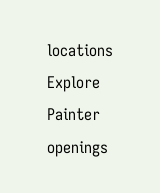locations
Explore Painter openings